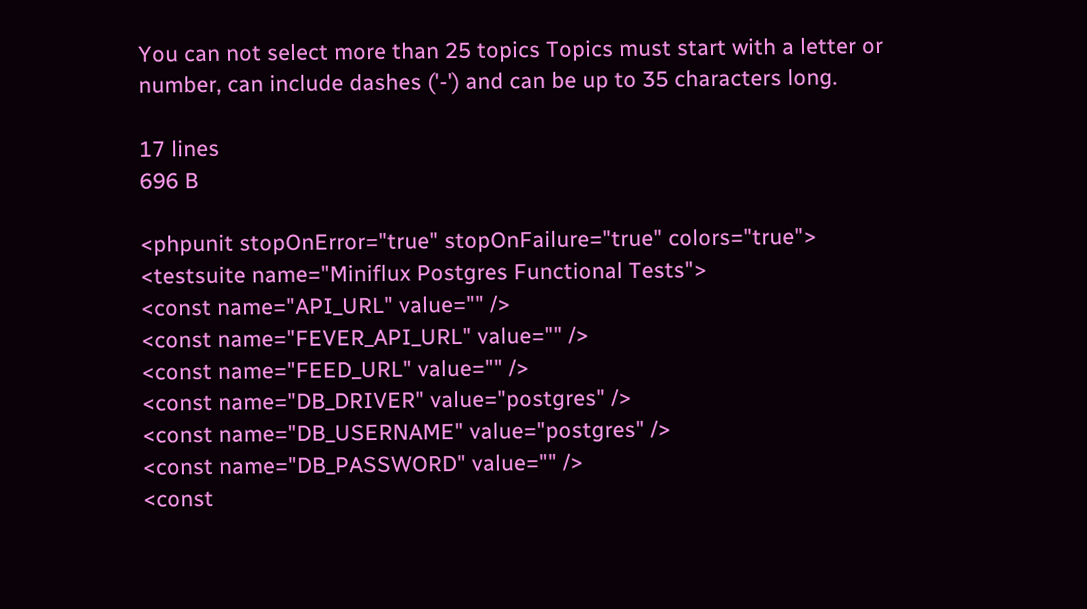You can not select more than 25 topics Topics must start with a letter or number, can include dashes ('-') and can be up to 35 characters long.

17 lines
696 B

<phpunit stopOnError="true" stopOnFailure="true" colors="true">
<testsuite name="Miniflux Postgres Functional Tests">
<const name="API_URL" value="" />
<const name="FEVER_API_URL" value="" />
<const name="FEED_URL" value="" />
<const name="DB_DRIVER" value="postgres" />
<const name="DB_USERNAME" value="postgres" />
<const name="DB_PASSWORD" value="" />
<const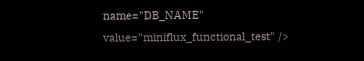name="DB_NAME" value="miniflux_functional_test" />